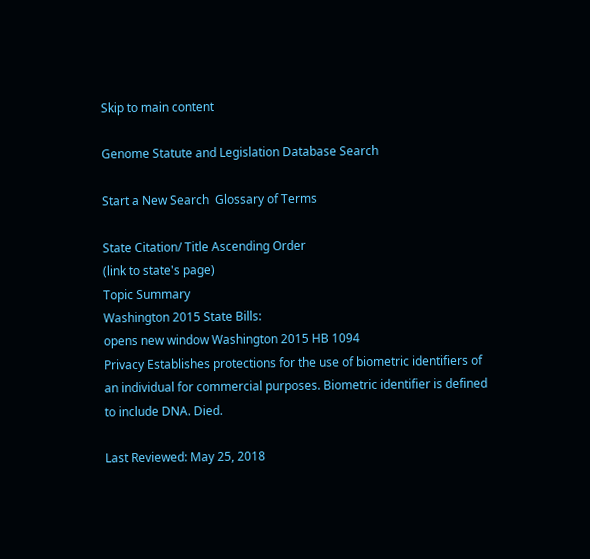Skip to main content

Genome Statute and Legislation Database Search

Start a New Search  Glossary of Terms

State Citation/ Title Ascending Order
(link to state's page)
Topic Summary
Washington 2015 State Bills:
opens new window Washington 2015 HB 1094
Privacy Establishes protections for the use of biometric identifiers of an individual for commercial purposes. Biometric identifier is defined to include DNA. Died.

Last Reviewed: May 25, 2018